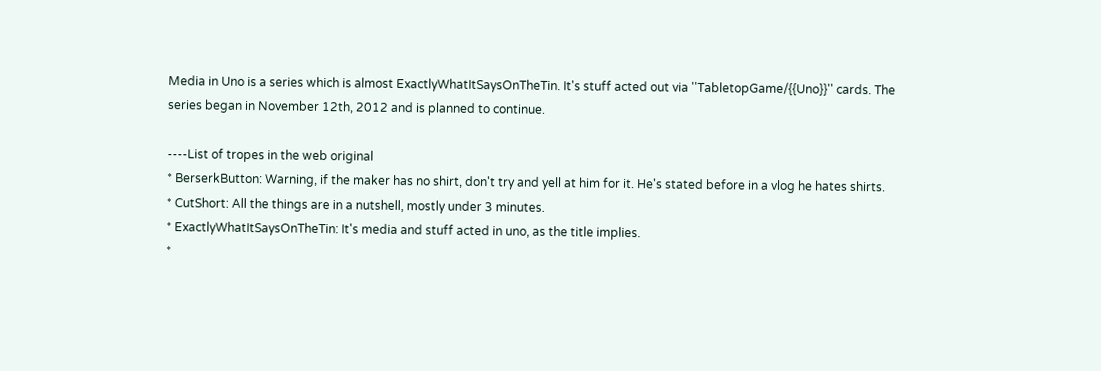Media in Uno is a series which is almost ExactlyWhatItSaysOnTheTin. It's stuff acted out via ''TabletopGame/{{Uno}}'' cards. The series began in November 12th, 2012 and is planned to continue.

----List of tropes in the web original
* BerserkButton: Warning, if the maker has no shirt, don't try and yell at him for it. He's stated before in a vlog he hates shirts.
* CutShort: All the things are in a nutshell, mostly under 3 minutes.
* ExactlyWhatItSaysOnTheTin: It's media and stuff acted in uno, as the title implies.
*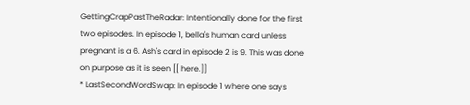GettingCrapPastTheRadar: Intentionally done for the first two episodes. In episode 1, bella's human card unless pregnant is a 6. Ash's card in episode 2 is 9. This was done on purpose as it is seen [[ here.]]
* LastSecondWordSwap: In episode 1 where one says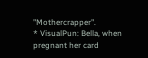"Mothercrapper".
* VisualPun: Bella, when pregnant her card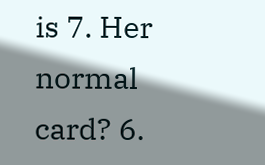is 7. Her normal card? 6.